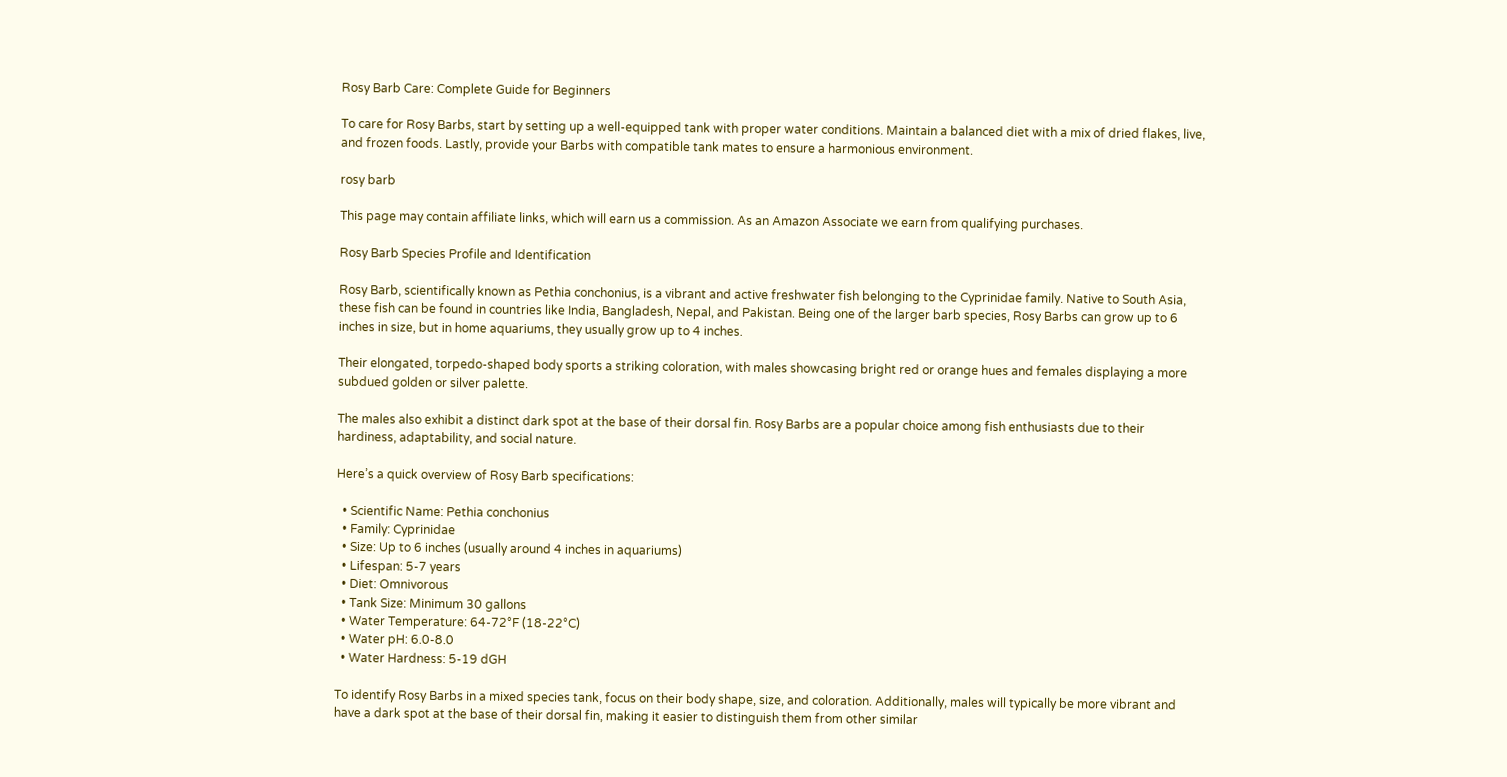Rosy Barb Care: Complete Guide for Beginners

To care for Rosy Barbs, start by setting up a well-equipped tank with proper water conditions. Maintain a balanced diet with a mix of dried flakes, live, and frozen foods. Lastly, provide your Barbs with compatible tank mates to ensure a harmonious environment.

rosy barb

This page may contain affiliate links, which will earn us a commission. As an Amazon Associate we earn from qualifying purchases.

Rosy Barb Species Profile and Identification

Rosy Barb, scientifically known as Pethia conchonius, is a vibrant and active freshwater fish belonging to the Cyprinidae family. Native to South Asia, these fish can be found in countries like India, Bangladesh, Nepal, and Pakistan. Being one of the larger barb species, Rosy Barbs can grow up to 6 inches in size, but in home aquariums, they usually grow up to 4 inches.

Their elongated, torpedo-shaped body sports a striking coloration, with males showcasing bright red or orange hues and females displaying a more subdued golden or silver palette.

The males also exhibit a distinct dark spot at the base of their dorsal fin. Rosy Barbs are a popular choice among fish enthusiasts due to their hardiness, adaptability, and social nature.

Here’s a quick overview of Rosy Barb specifications:

  • Scientific Name: Pethia conchonius
  • Family: Cyprinidae
  • Size: Up to 6 inches (usually around 4 inches in aquariums)
  • Lifespan: 5-7 years
  • Diet: Omnivorous
  • Tank Size: Minimum 30 gallons
  • Water Temperature: 64-72°F (18-22°C)
  • Water pH: 6.0-8.0
  • Water Hardness: 5-19 dGH

To identify Rosy Barbs in a mixed species tank, focus on their body shape, size, and coloration. Additionally, males will typically be more vibrant and have a dark spot at the base of their dorsal fin, making it easier to distinguish them from other similar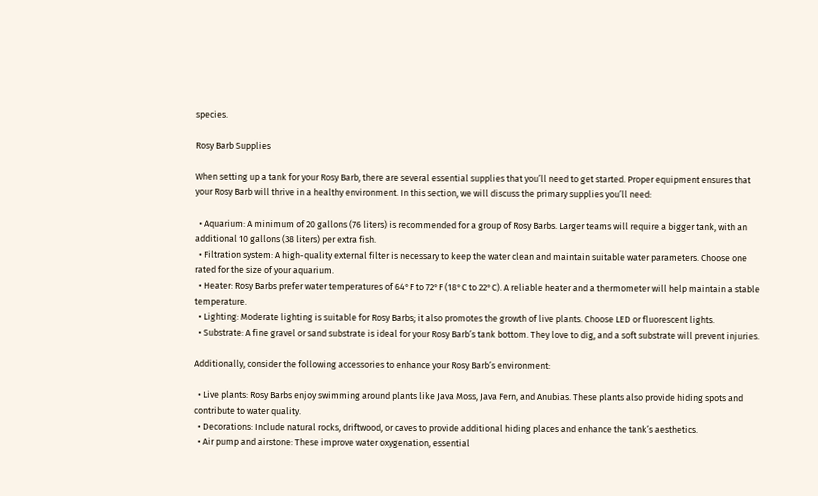species.

Rosy Barb Supplies

When setting up a tank for your Rosy Barb, there are several essential supplies that you’ll need to get started. Proper equipment ensures that your Rosy Barb will thrive in a healthy environment. In this section, we will discuss the primary supplies you’ll need:

  • Aquarium: A minimum of 20 gallons (76 liters) is recommended for a group of Rosy Barbs. Larger teams will require a bigger tank, with an additional 10 gallons (38 liters) per extra fish.
  • Filtration system: A high-quality external filter is necessary to keep the water clean and maintain suitable water parameters. Choose one rated for the size of your aquarium.
  • Heater: Rosy Barbs prefer water temperatures of 64°F to 72°F (18°C to 22°C). A reliable heater and a thermometer will help maintain a stable temperature.
  • Lighting: Moderate lighting is suitable for Rosy Barbs; it also promotes the growth of live plants. Choose LED or fluorescent lights.
  • Substrate: A fine gravel or sand substrate is ideal for your Rosy Barb’s tank bottom. They love to dig, and a soft substrate will prevent injuries.

Additionally, consider the following accessories to enhance your Rosy Barb’s environment:

  • Live plants: Rosy Barbs enjoy swimming around plants like Java Moss, Java Fern, and Anubias. These plants also provide hiding spots and contribute to water quality.
  • Decorations: Include natural rocks, driftwood, or caves to provide additional hiding places and enhance the tank’s aesthetics.
  • Air pump and airstone: These improve water oxygenation, essential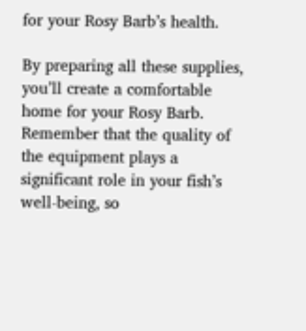for your Rosy Barb’s health.

By preparing all these supplies, you’ll create a comfortable home for your Rosy Barb. Remember that the quality of the equipment plays a significant role in your fish’s well-being, so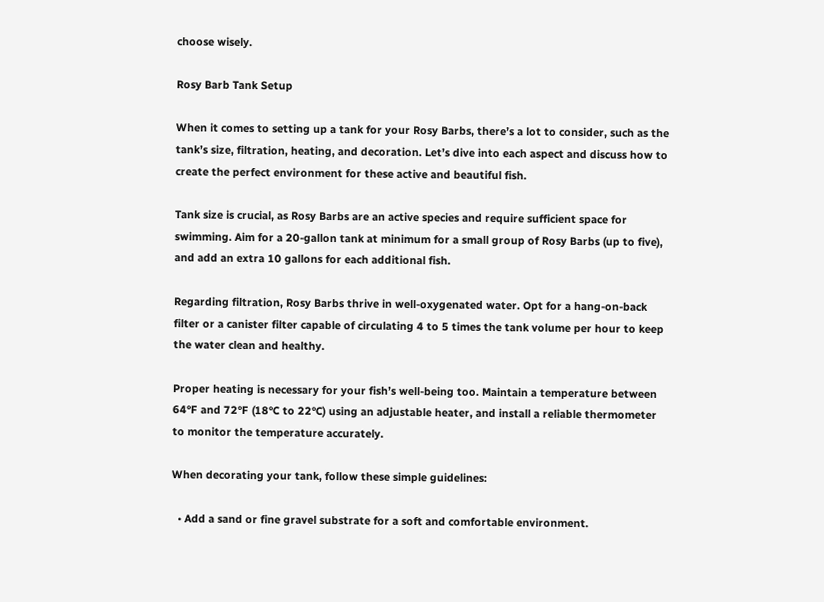choose wisely.

Rosy Barb Tank Setup

When it comes to setting up a tank for your Rosy Barbs, there’s a lot to consider, such as the tank’s size, filtration, heating, and decoration. Let’s dive into each aspect and discuss how to create the perfect environment for these active and beautiful fish.

Tank size is crucial, as Rosy Barbs are an active species and require sufficient space for swimming. Aim for a 20-gallon tank at minimum for a small group of Rosy Barbs (up to five), and add an extra 10 gallons for each additional fish.

Regarding filtration, Rosy Barbs thrive in well-oxygenated water. Opt for a hang-on-back filter or a canister filter capable of circulating 4 to 5 times the tank volume per hour to keep the water clean and healthy.

Proper heating is necessary for your fish’s well-being too. Maintain a temperature between 64°F and 72°F (18°C to 22°C) using an adjustable heater, and install a reliable thermometer to monitor the temperature accurately.

When decorating your tank, follow these simple guidelines:

  • Add a sand or fine gravel substrate for a soft and comfortable environment.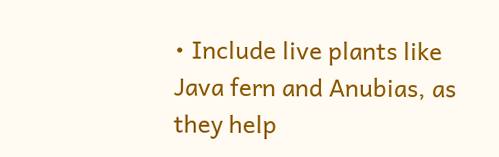• Include live plants like Java fern and Anubias, as they help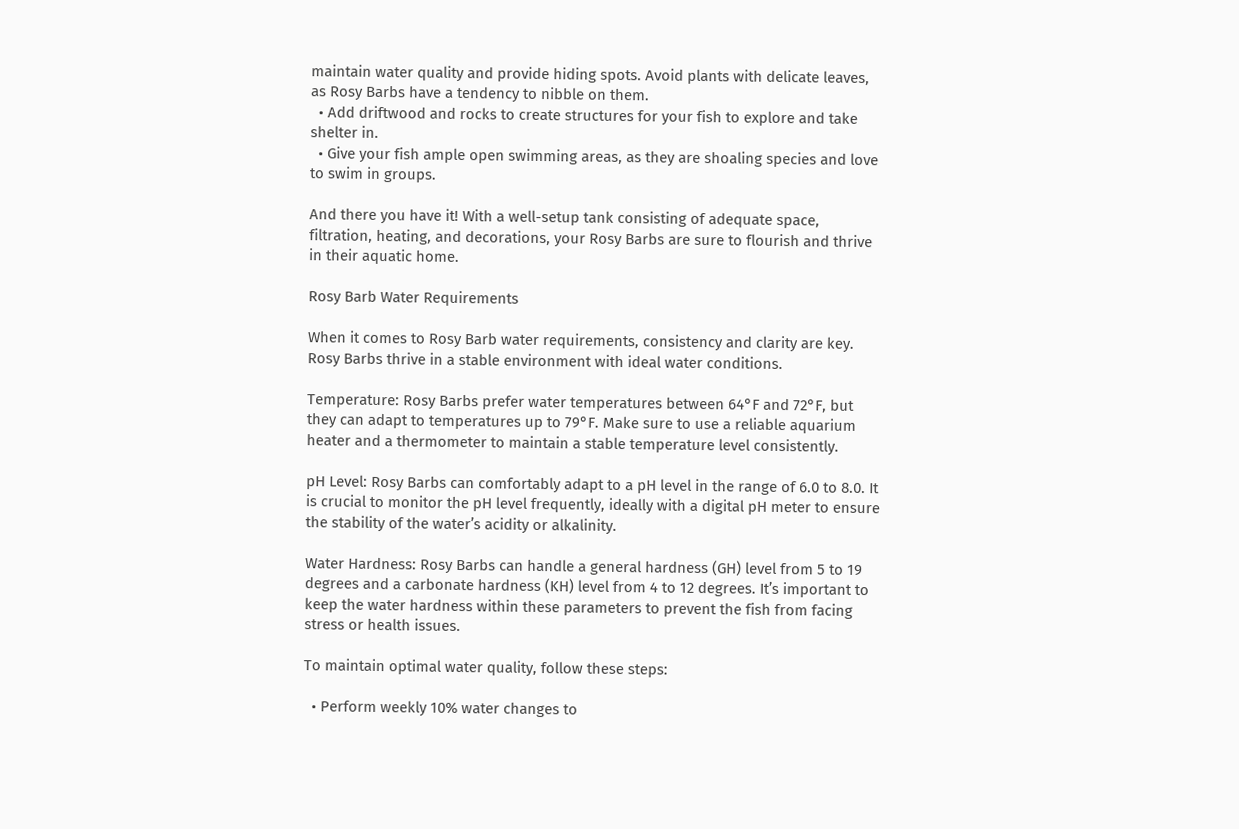maintain water quality and provide hiding spots. Avoid plants with delicate leaves, as Rosy Barbs have a tendency to nibble on them.
  • Add driftwood and rocks to create structures for your fish to explore and take shelter in.
  • Give your fish ample open swimming areas, as they are shoaling species and love to swim in groups.

And there you have it! With a well-setup tank consisting of adequate space, filtration, heating, and decorations, your Rosy Barbs are sure to flourish and thrive in their aquatic home.

Rosy Barb Water Requirements

When it comes to Rosy Barb water requirements, consistency and clarity are key. Rosy Barbs thrive in a stable environment with ideal water conditions.

Temperature: Rosy Barbs prefer water temperatures between 64°F and 72°F, but they can adapt to temperatures up to 79°F. Make sure to use a reliable aquarium heater and a thermometer to maintain a stable temperature level consistently.

pH Level: Rosy Barbs can comfortably adapt to a pH level in the range of 6.0 to 8.0. It is crucial to monitor the pH level frequently, ideally with a digital pH meter to ensure the stability of the water’s acidity or alkalinity.

Water Hardness: Rosy Barbs can handle a general hardness (GH) level from 5 to 19 degrees and a carbonate hardness (KH) level from 4 to 12 degrees. It’s important to keep the water hardness within these parameters to prevent the fish from facing stress or health issues.

To maintain optimal water quality, follow these steps:

  • Perform weekly 10% water changes to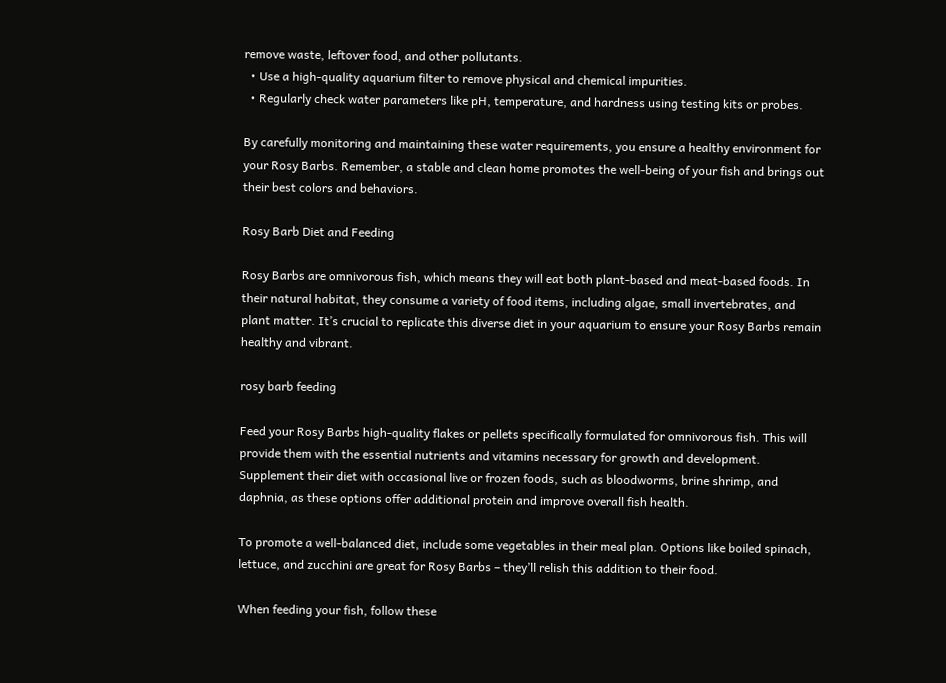remove waste, leftover food, and other pollutants.
  • Use a high-quality aquarium filter to remove physical and chemical impurities.
  • Regularly check water parameters like pH, temperature, and hardness using testing kits or probes.

By carefully monitoring and maintaining these water requirements, you ensure a healthy environment for your Rosy Barbs. Remember, a stable and clean home promotes the well-being of your fish and brings out their best colors and behaviors.

Rosy Barb Diet and Feeding

Rosy Barbs are omnivorous fish, which means they will eat both plant-based and meat-based foods. In their natural habitat, they consume a variety of food items, including algae, small invertebrates, and plant matter. It’s crucial to replicate this diverse diet in your aquarium to ensure your Rosy Barbs remain healthy and vibrant.

rosy barb feeding

Feed your Rosy Barbs high-quality flakes or pellets specifically formulated for omnivorous fish. This will provide them with the essential nutrients and vitamins necessary for growth and development. Supplement their diet with occasional live or frozen foods, such as bloodworms, brine shrimp, and daphnia, as these options offer additional protein and improve overall fish health.

To promote a well-balanced diet, include some vegetables in their meal plan. Options like boiled spinach, lettuce, and zucchini are great for Rosy Barbs – they’ll relish this addition to their food.

When feeding your fish, follow these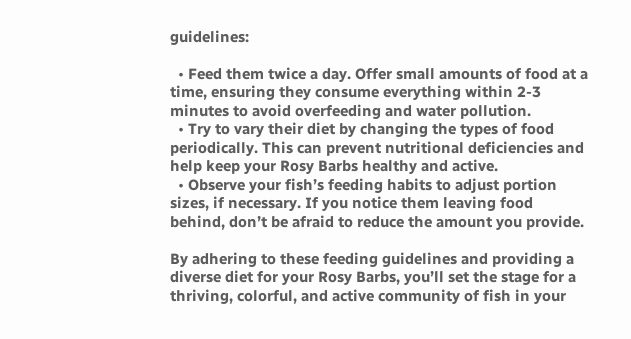guidelines:

  • Feed them twice a day. Offer small amounts of food at a time, ensuring they consume everything within 2-3 minutes to avoid overfeeding and water pollution.
  • Try to vary their diet by changing the types of food periodically. This can prevent nutritional deficiencies and help keep your Rosy Barbs healthy and active.
  • Observe your fish’s feeding habits to adjust portion sizes, if necessary. If you notice them leaving food behind, don’t be afraid to reduce the amount you provide.

By adhering to these feeding guidelines and providing a diverse diet for your Rosy Barbs, you’ll set the stage for a thriving, colorful, and active community of fish in your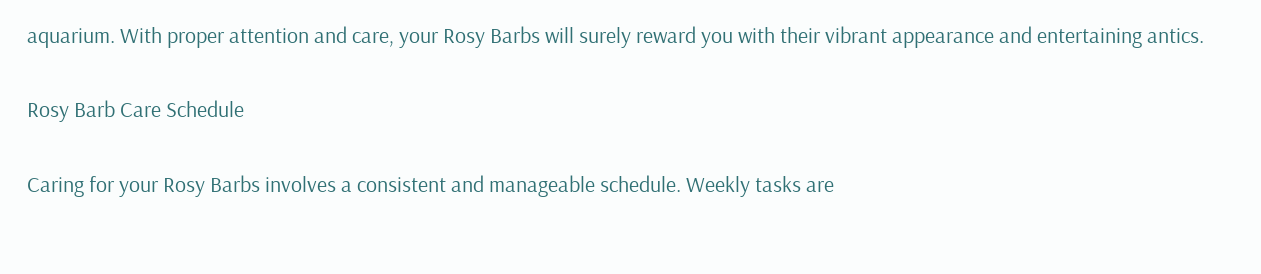aquarium. With proper attention and care, your Rosy Barbs will surely reward you with their vibrant appearance and entertaining antics.

Rosy Barb Care Schedule

Caring for your Rosy Barbs involves a consistent and manageable schedule. Weekly tasks are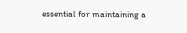essential for maintaining a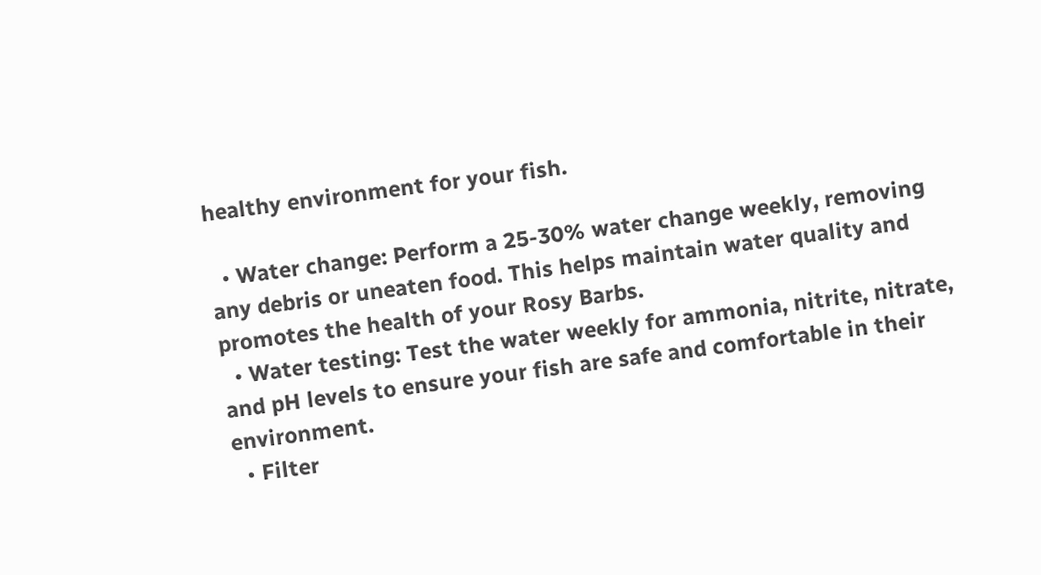healthy environment for your fish.

  • Water change: Perform a 25-30% water change weekly, removing any debris or uneaten food. This helps maintain water quality and promotes the health of your Rosy Barbs.
  • Water testing: Test the water weekly for ammonia, nitrite, nitrate, and pH levels to ensure your fish are safe and comfortable in their environment.
  • Filter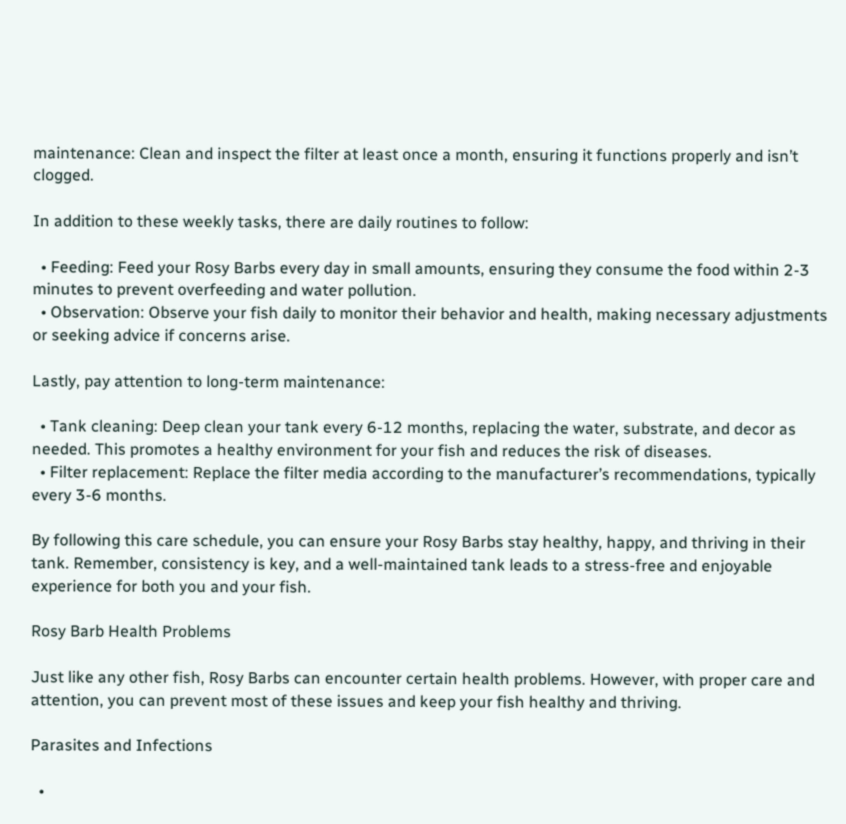maintenance: Clean and inspect the filter at least once a month, ensuring it functions properly and isn’t clogged.

In addition to these weekly tasks, there are daily routines to follow:

  • Feeding: Feed your Rosy Barbs every day in small amounts, ensuring they consume the food within 2-3 minutes to prevent overfeeding and water pollution.
  • Observation: Observe your fish daily to monitor their behavior and health, making necessary adjustments or seeking advice if concerns arise.

Lastly, pay attention to long-term maintenance:

  • Tank cleaning: Deep clean your tank every 6-12 months, replacing the water, substrate, and decor as needed. This promotes a healthy environment for your fish and reduces the risk of diseases.
  • Filter replacement: Replace the filter media according to the manufacturer’s recommendations, typically every 3-6 months.

By following this care schedule, you can ensure your Rosy Barbs stay healthy, happy, and thriving in their tank. Remember, consistency is key, and a well-maintained tank leads to a stress-free and enjoyable experience for both you and your fish.

Rosy Barb Health Problems

Just like any other fish, Rosy Barbs can encounter certain health problems. However, with proper care and attention, you can prevent most of these issues and keep your fish healthy and thriving.

Parasites and Infections

  •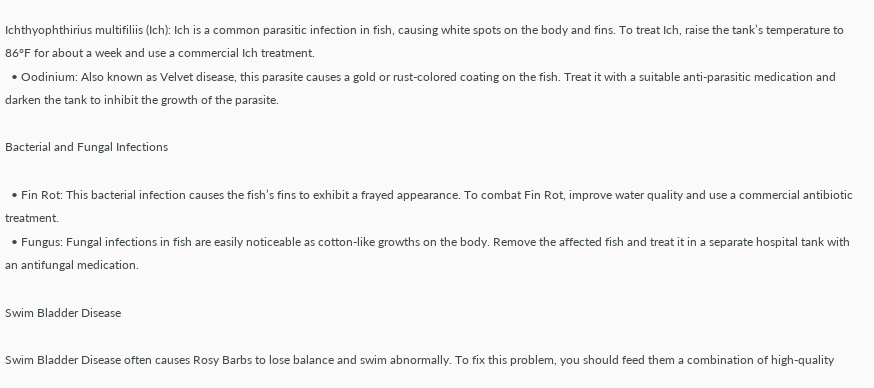Ichthyophthirius multifiliis (Ich): Ich is a common parasitic infection in fish, causing white spots on the body and fins. To treat Ich, raise the tank’s temperature to 86°F for about a week and use a commercial Ich treatment.
  • Oodinium: Also known as Velvet disease, this parasite causes a gold or rust-colored coating on the fish. Treat it with a suitable anti-parasitic medication and darken the tank to inhibit the growth of the parasite.

Bacterial and Fungal Infections

  • Fin Rot: This bacterial infection causes the fish’s fins to exhibit a frayed appearance. To combat Fin Rot, improve water quality and use a commercial antibiotic treatment.
  • Fungus: Fungal infections in fish are easily noticeable as cotton-like growths on the body. Remove the affected fish and treat it in a separate hospital tank with an antifungal medication.

Swim Bladder Disease

Swim Bladder Disease often causes Rosy Barbs to lose balance and swim abnormally. To fix this problem, you should feed them a combination of high-quality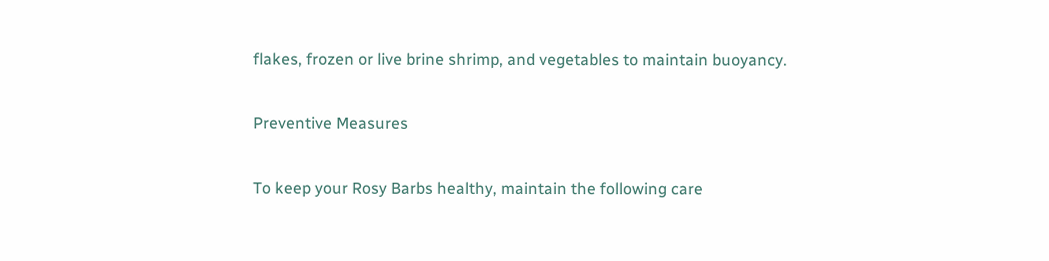flakes, frozen or live brine shrimp, and vegetables to maintain buoyancy.

Preventive Measures

To keep your Rosy Barbs healthy, maintain the following care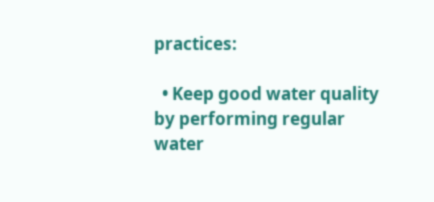practices:

  • Keep good water quality by performing regular water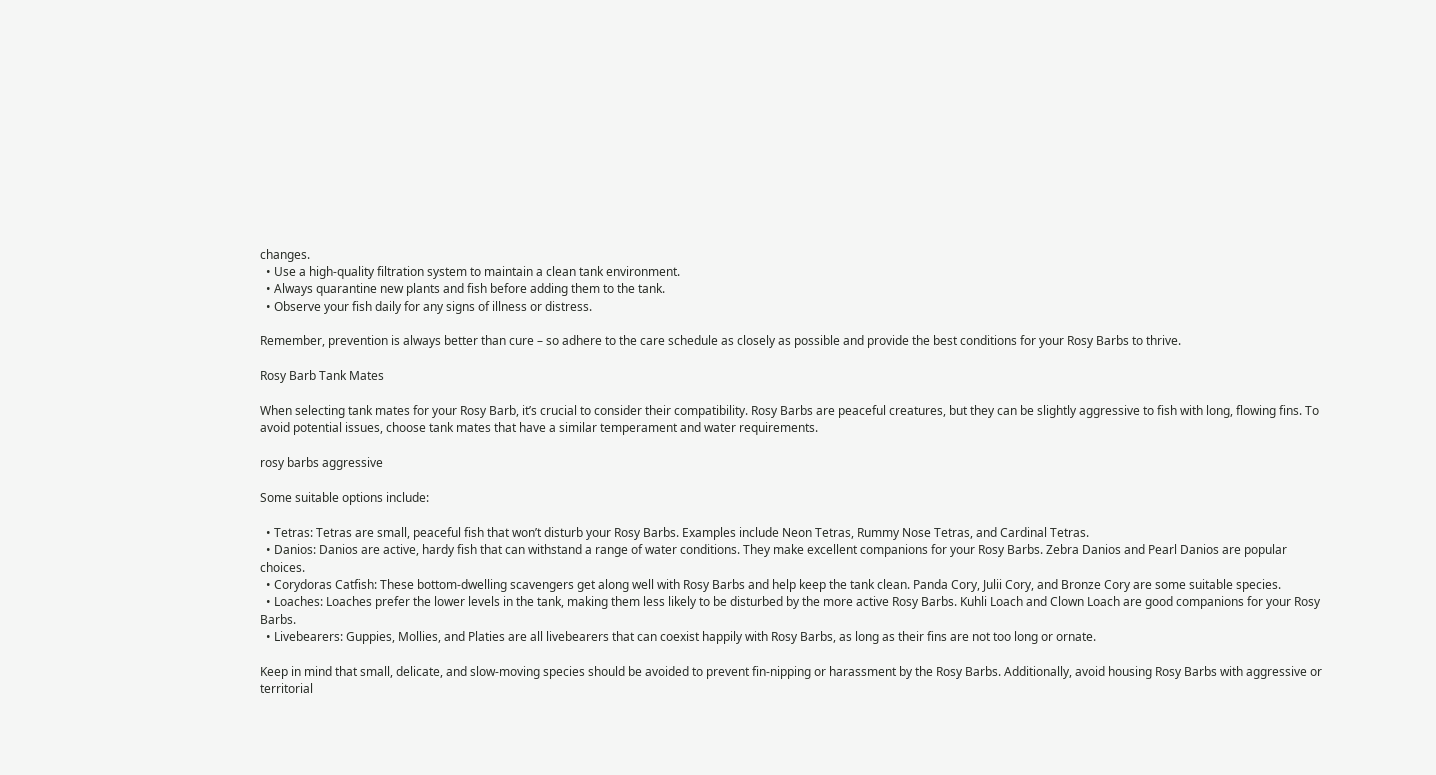changes.
  • Use a high-quality filtration system to maintain a clean tank environment.
  • Always quarantine new plants and fish before adding them to the tank.
  • Observe your fish daily for any signs of illness or distress.

Remember, prevention is always better than cure – so adhere to the care schedule as closely as possible and provide the best conditions for your Rosy Barbs to thrive.

Rosy Barb Tank Mates

When selecting tank mates for your Rosy Barb, it’s crucial to consider their compatibility. Rosy Barbs are peaceful creatures, but they can be slightly aggressive to fish with long, flowing fins. To avoid potential issues, choose tank mates that have a similar temperament and water requirements.

rosy barbs aggressive

Some suitable options include:

  • Tetras: Tetras are small, peaceful fish that won’t disturb your Rosy Barbs. Examples include Neon Tetras, Rummy Nose Tetras, and Cardinal Tetras.
  • Danios: Danios are active, hardy fish that can withstand a range of water conditions. They make excellent companions for your Rosy Barbs. Zebra Danios and Pearl Danios are popular choices.
  • Corydoras Catfish: These bottom-dwelling scavengers get along well with Rosy Barbs and help keep the tank clean. Panda Cory, Julii Cory, and Bronze Cory are some suitable species.
  • Loaches: Loaches prefer the lower levels in the tank, making them less likely to be disturbed by the more active Rosy Barbs. Kuhli Loach and Clown Loach are good companions for your Rosy Barbs.
  • Livebearers: Guppies, Mollies, and Platies are all livebearers that can coexist happily with Rosy Barbs, as long as their fins are not too long or ornate.

Keep in mind that small, delicate, and slow-moving species should be avoided to prevent fin-nipping or harassment by the Rosy Barbs. Additionally, avoid housing Rosy Barbs with aggressive or territorial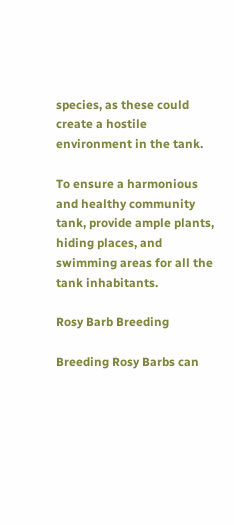species, as these could create a hostile environment in the tank.

To ensure a harmonious and healthy community tank, provide ample plants, hiding places, and swimming areas for all the tank inhabitants.

Rosy Barb Breeding

Breeding Rosy Barbs can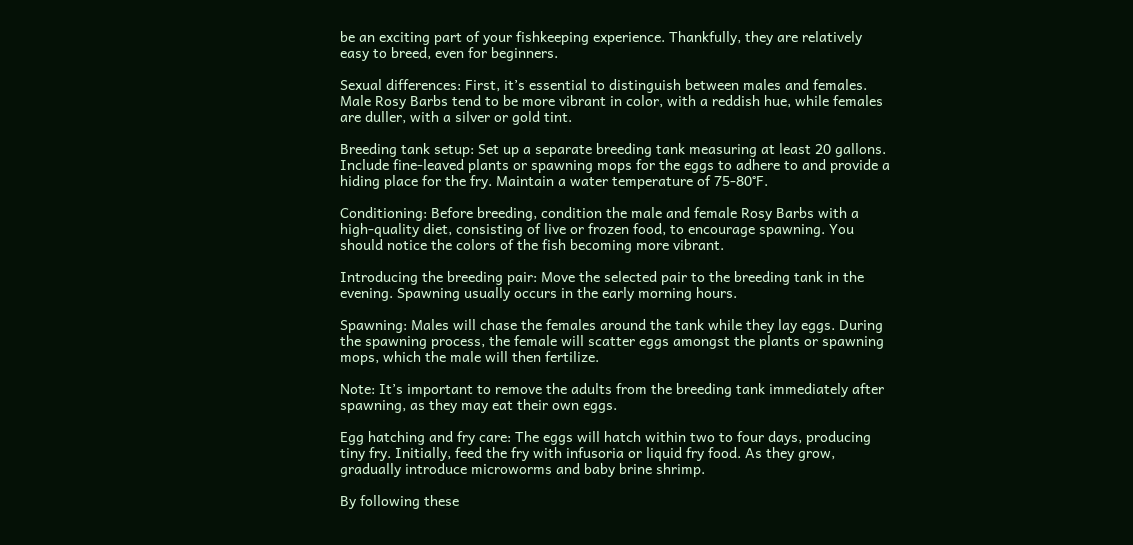be an exciting part of your fishkeeping experience. Thankfully, they are relatively easy to breed, even for beginners.

Sexual differences: First, it’s essential to distinguish between males and females. Male Rosy Barbs tend to be more vibrant in color, with a reddish hue, while females are duller, with a silver or gold tint.

Breeding tank setup: Set up a separate breeding tank measuring at least 20 gallons. Include fine-leaved plants or spawning mops for the eggs to adhere to and provide a hiding place for the fry. Maintain a water temperature of 75-80°F.

Conditioning: Before breeding, condition the male and female Rosy Barbs with a high-quality diet, consisting of live or frozen food, to encourage spawning. You should notice the colors of the fish becoming more vibrant.

Introducing the breeding pair: Move the selected pair to the breeding tank in the evening. Spawning usually occurs in the early morning hours.

Spawning: Males will chase the females around the tank while they lay eggs. During the spawning process, the female will scatter eggs amongst the plants or spawning mops, which the male will then fertilize.

Note: It’s important to remove the adults from the breeding tank immediately after spawning, as they may eat their own eggs.

Egg hatching and fry care: The eggs will hatch within two to four days, producing tiny fry. Initially, feed the fry with infusoria or liquid fry food. As they grow, gradually introduce microworms and baby brine shrimp.

By following these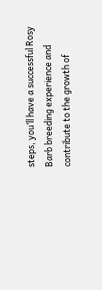steps, you’ll have a successful Rosy Barb breeding experience and contribute to the growth of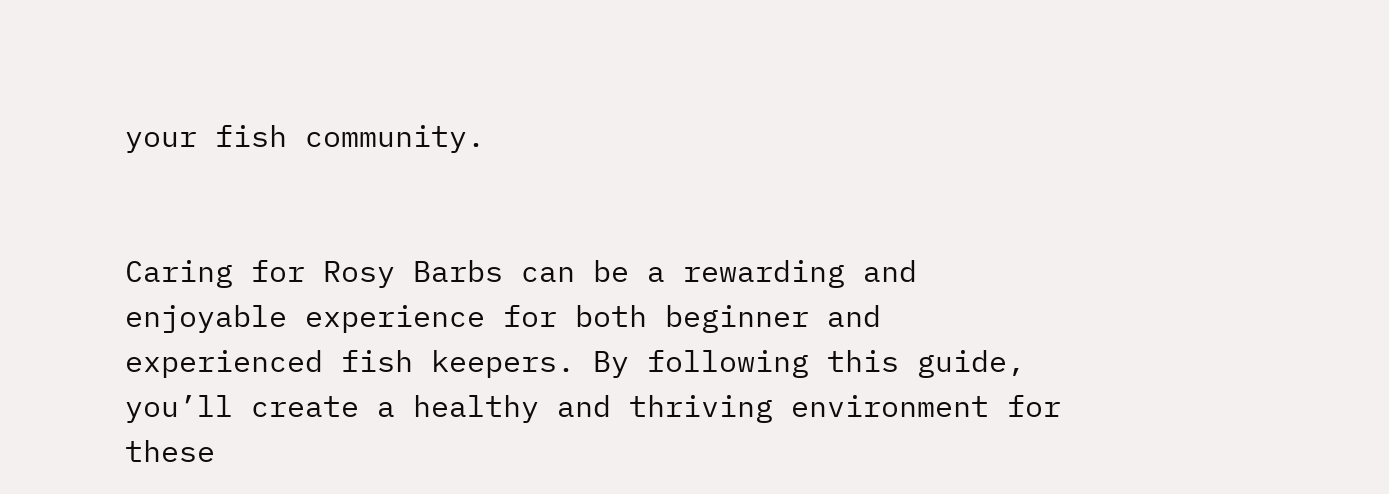your fish community.


Caring for Rosy Barbs can be a rewarding and enjoyable experience for both beginner and experienced fish keepers. By following this guide, you’ll create a healthy and thriving environment for these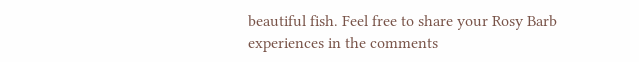beautiful fish. Feel free to share your Rosy Barb experiences in the comments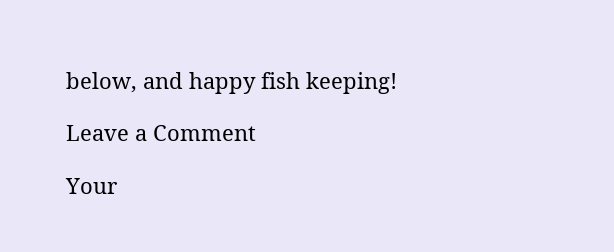below, and happy fish keeping!

Leave a Comment

Your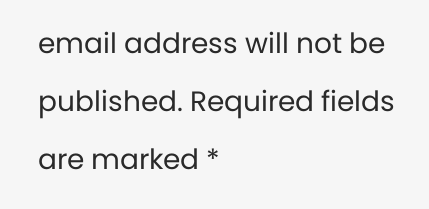email address will not be published. Required fields are marked *